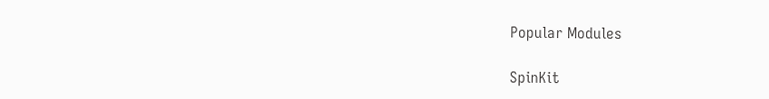Popular Modules

SpinKit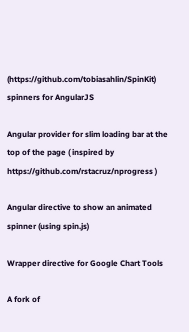(https://github.com/tobiasahlin/SpinKit) spinners for AngularJS

Angular provider for slim loading bar at the top of the page ( inspired by https://github.com/rstacruz/nprogress )

Angular directive to show an animated spinner (using spin.js)

Wrapper directive for Google Chart Tools

A fork of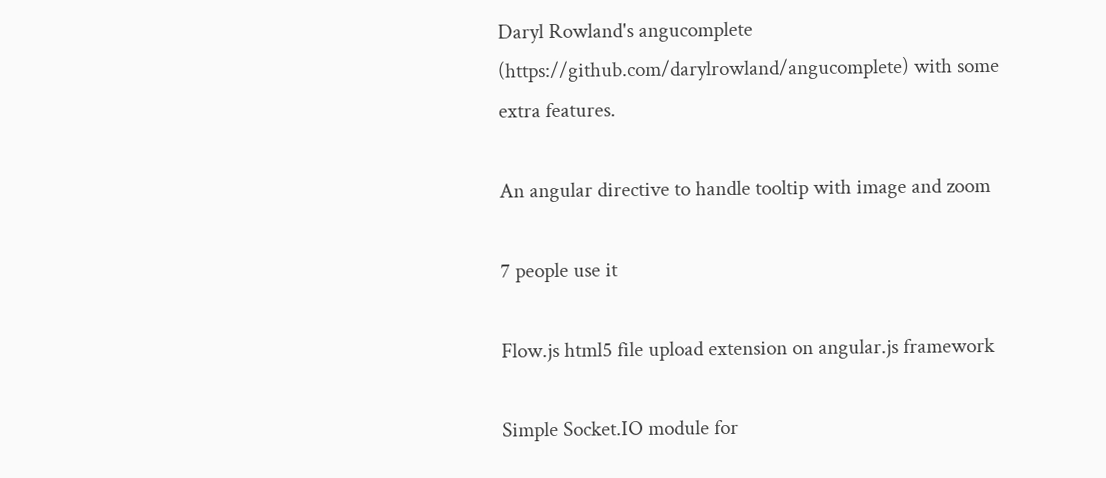Daryl Rowland's angucomplete (https://github.com/darylrowland/angucomplete) with some extra features.

An angular directive to handle tooltip with image and zoom

7 people use it

Flow.js html5 file upload extension on angular.js framework

Simple Socket.IO module for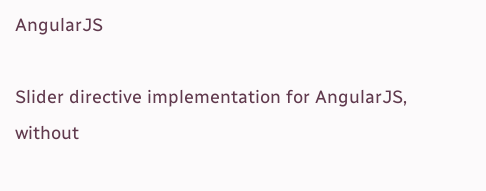AngularJS

Slider directive implementation for AngularJS, without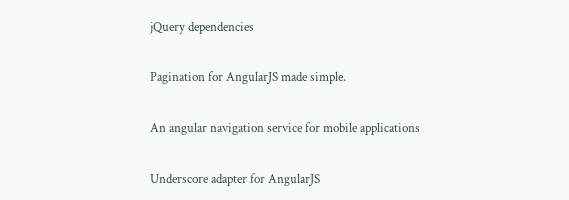jQuery dependencies

Pagination for AngularJS made simple.

An angular navigation service for mobile applications

Underscore adapter for AngularJS